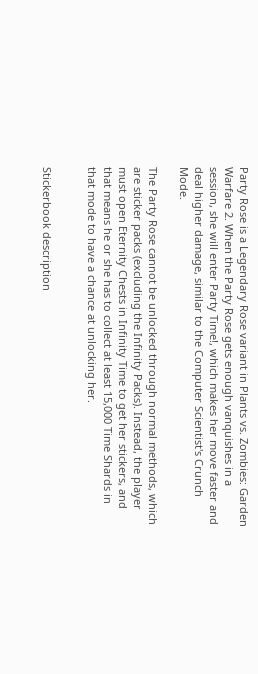Party Rose is a Legendary Rose variant in Plants vs. Zombies: Garden Warfare 2. When the Party Rose gets enough vanquishes in a session, she will enter Party Time!, which makes her move faster and deal higher damage, similar to the Computer Scientist's Crunch Mode.

The Party Rose cannot be unlocked through normal methods, which are sticker packs (excluding the Infinity Packs). Instead, the player must open Eternity Chests in Infinity Time to get her stickers, and that means he or she has to collect at least 15,000 Time Shards in that mode to have a chance at unlocking her.


Stickerbook description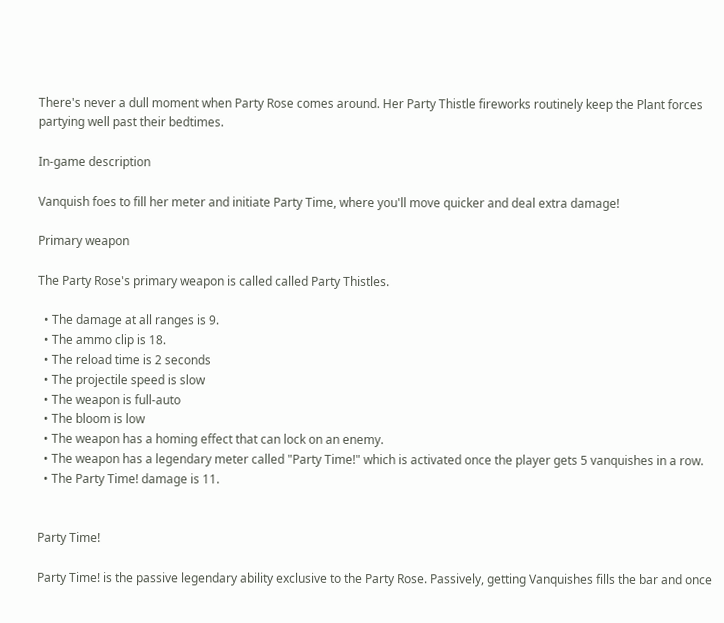There's never a dull moment when Party Rose comes around. Her Party Thistle fireworks routinely keep the Plant forces partying well past their bedtimes.

In-game description

Vanquish foes to fill her meter and initiate Party Time, where you'll move quicker and deal extra damage!

Primary weapon

The Party Rose's primary weapon is called called Party Thistles.

  • The damage at all ranges is 9.
  • The ammo clip is 18.
  • The reload time is 2 seconds
  • The projectile speed is slow
  • The weapon is full-auto
  • The bloom is low
  • The weapon has a homing effect that can lock on an enemy.
  • The weapon has a legendary meter called "Party Time!" which is activated once the player gets 5 vanquishes in a row.
  • The Party Time! damage is 11.


Party Time!

Party Time! is the passive legendary ability exclusive to the Party Rose. Passively, getting Vanquishes fills the bar and once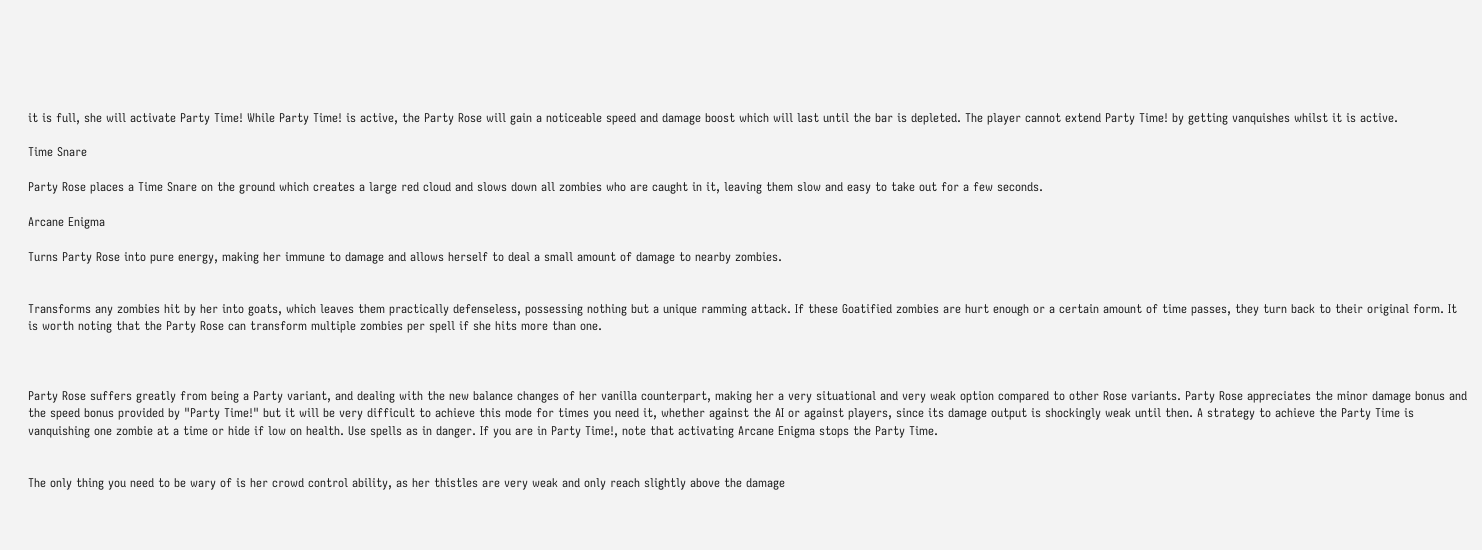it is full, she will activate Party Time! While Party Time! is active, the Party Rose will gain a noticeable speed and damage boost which will last until the bar is depleted. The player cannot extend Party Time! by getting vanquishes whilst it is active.

Time Snare

Party Rose places a Time Snare on the ground which creates a large red cloud and slows down all zombies who are caught in it, leaving them slow and easy to take out for a few seconds.

Arcane Enigma

Turns Party Rose into pure energy, making her immune to damage and allows herself to deal a small amount of damage to nearby zombies.


Transforms any zombies hit by her into goats, which leaves them practically defenseless, possessing nothing but a unique ramming attack. If these Goatified zombies are hurt enough or a certain amount of time passes, they turn back to their original form. It is worth noting that the Party Rose can transform multiple zombies per spell if she hits more than one.



Party Rose suffers greatly from being a Party variant, and dealing with the new balance changes of her vanilla counterpart, making her a very situational and very weak option compared to other Rose variants. Party Rose appreciates the minor damage bonus and the speed bonus provided by "Party Time!" but it will be very difficult to achieve this mode for times you need it, whether against the AI or against players, since its damage output is shockingly weak until then. A strategy to achieve the Party Time is vanquishing one zombie at a time or hide if low on health. Use spells as in danger. If you are in Party Time!, note that activating Arcane Enigma stops the Party Time.


The only thing you need to be wary of is her crowd control ability, as her thistles are very weak and only reach slightly above the damage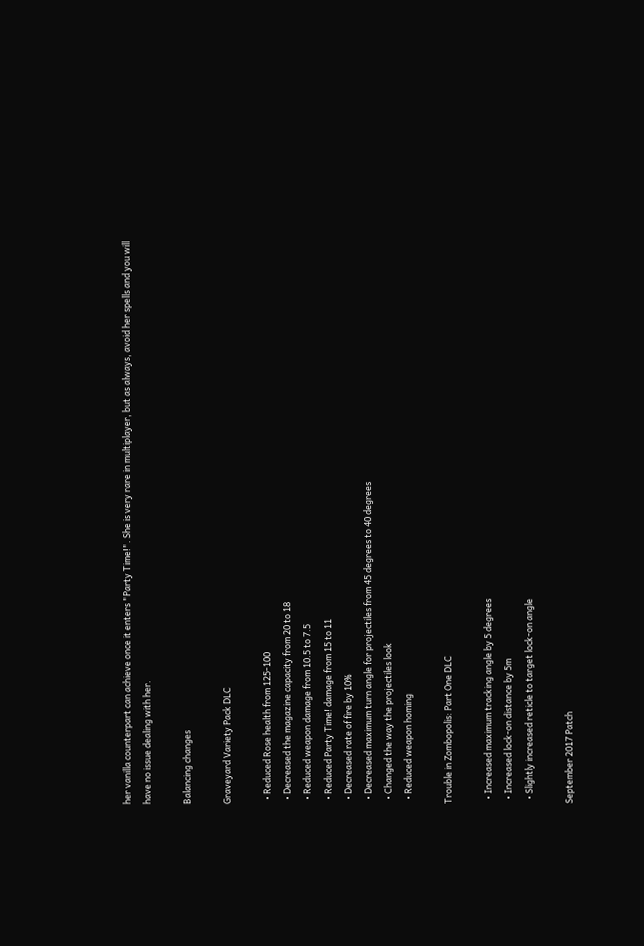her vanilla counterpart can achieve once it enters "Party Time!". She is very rare in multiplayer, but as always, avoid her spells and you will have no issue dealing with her.

Balancing changes

Graveyard Variety Pack DLC

  • Reduced Rose health from 125-100
  • Decreased the magazine capacity from 20 to 18
  • Reduced weapon damage from 10.5 to 7.5
  • Reduced Party Time! damage from 15 to 11
  • Decreased rate of fire by 10%
  • Decreased maximum turn angle for projectiles from 45 degrees to 40 degrees
  • Changed the way the projectiles look
  • Reduced weapon homing

Trouble in Zombopolis: Part One DLC

  • Increased maximum tracking angle by 5 degrees
  • Increased lock-on distance by 5m
  • Slightly increased reticle to target lock-on angle

September 2017 Patch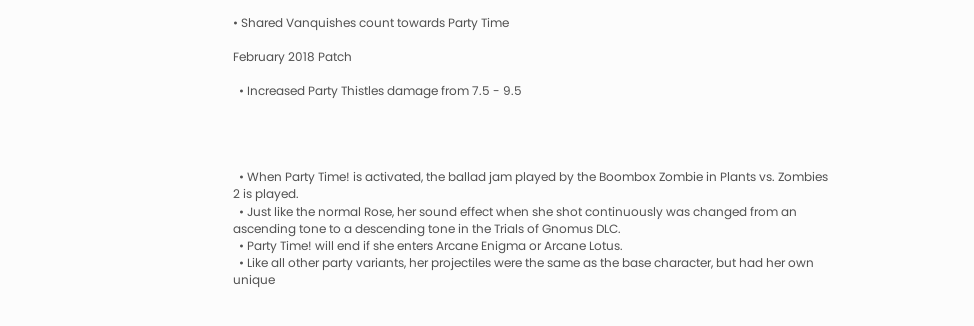• Shared Vanquishes count towards Party Time

February 2018 Patch

  • Increased Party Thistles damage from 7.5 - 9.5




  • When Party Time! is activated, the ballad jam played by the Boombox Zombie in Plants vs. Zombies 2 is played.
  • Just like the normal Rose, her sound effect when she shot continuously was changed from an ascending tone to a descending tone in the Trials of Gnomus DLC.
  • Party Time! will end if she enters Arcane Enigma or Arcane Lotus.
  • Like all other party variants, her projectiles were the same as the base character, but had her own unique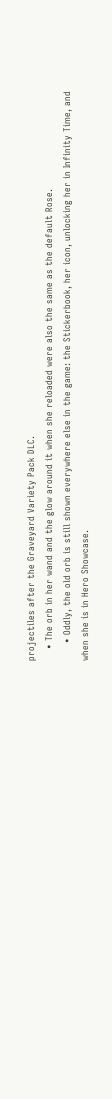projectiles after the Graveyard Variety Pack DLC.
    • The orb in her wand and the glow around it when she reloaded were also the same as the default Rose.
      • Oddly, the old orb is still shown everywhere else in the game: the Stickerbook, her icon, unlocking her in Infinity Time, and when she is in Hero Showcase.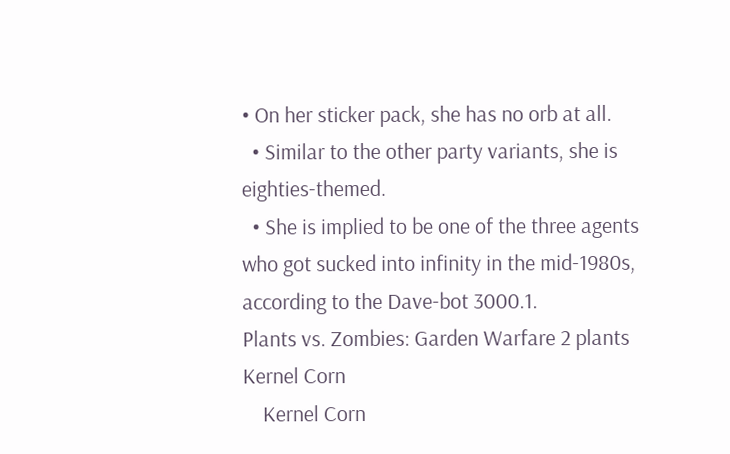• On her sticker pack, she has no orb at all.
  • Similar to the other party variants, she is eighties-themed.
  • She is implied to be one of the three agents who got sucked into infinity in the mid-1980s, according to the Dave-bot 3000.1.
Plants vs. Zombies: Garden Warfare 2 plants
Kernel Corn
    Kernel Corn